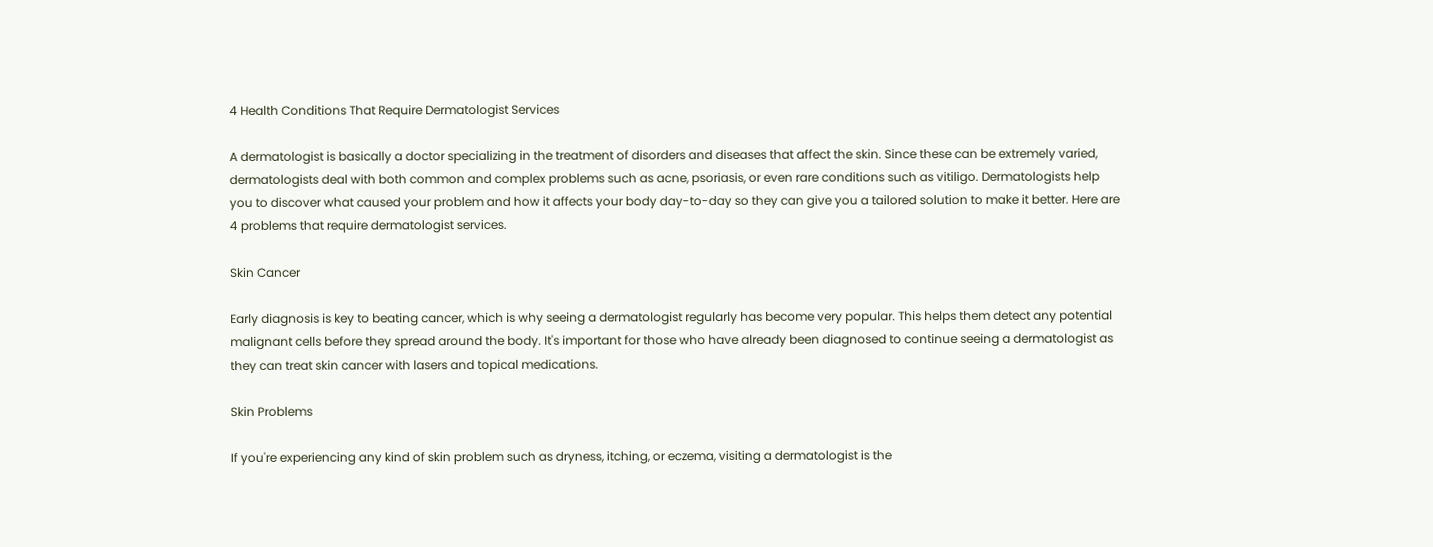4 Health Conditions That Require Dermatologist Services

A dermatologist is basically a doctor specializing in the treatment of disorders and diseases that affect the skin. Since these can be extremely varied, dermatologists deal with both common and complex problems such as acne, psoriasis, or even rare conditions such as vitiligo. Dermatologists help you to discover what caused your problem and how it affects your body day-to-day so they can give you a tailored solution to make it better. Here are 4 problems that require dermatologist services.

Skin Cancer

Early diagnosis is key to beating cancer, which is why seeing a dermatologist regularly has become very popular. This helps them detect any potential malignant cells before they spread around the body. It's important for those who have already been diagnosed to continue seeing a dermatologist as they can treat skin cancer with lasers and topical medications.

Skin Problems

If you're experiencing any kind of skin problem such as dryness, itching, or eczema, visiting a dermatologist is the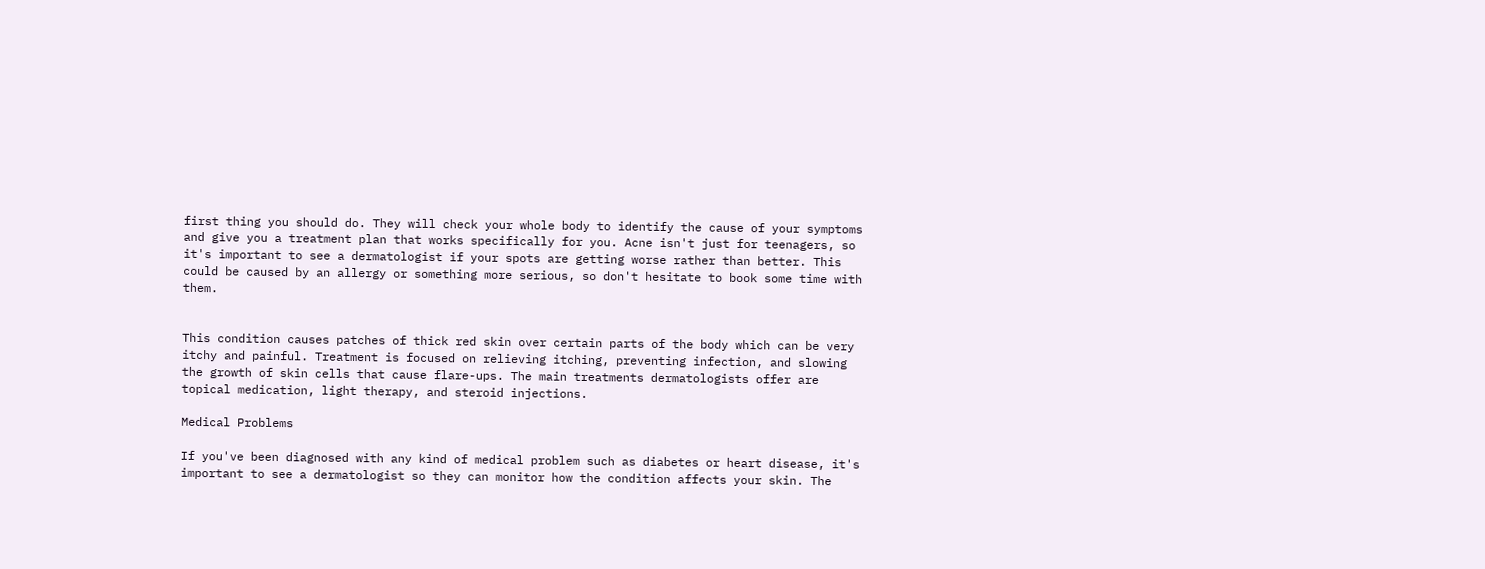first thing you should do. They will check your whole body to identify the cause of your symptoms and give you a treatment plan that works specifically for you. Acne isn't just for teenagers, so it's important to see a dermatologist if your spots are getting worse rather than better. This could be caused by an allergy or something more serious, so don't hesitate to book some time with them.


This condition causes patches of thick red skin over certain parts of the body which can be very itchy and painful. Treatment is focused on relieving itching, preventing infection, and slowing the growth of skin cells that cause flare-ups. The main treatments dermatologists offer are topical medication, light therapy, and steroid injections.

Medical Problems

If you've been diagnosed with any kind of medical problem such as diabetes or heart disease, it's important to see a dermatologist so they can monitor how the condition affects your skin. The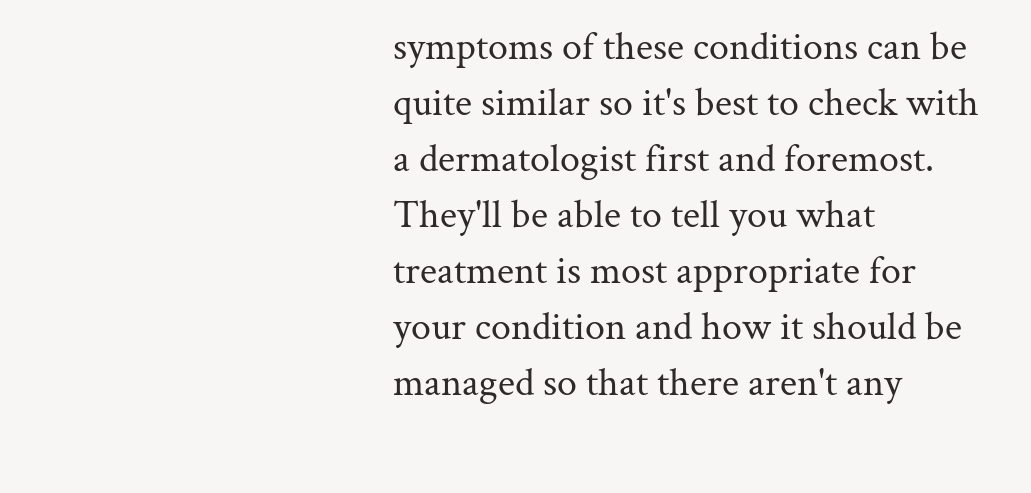symptoms of these conditions can be quite similar so it's best to check with a dermatologist first and foremost. They'll be able to tell you what treatment is most appropriate for your condition and how it should be managed so that there aren't any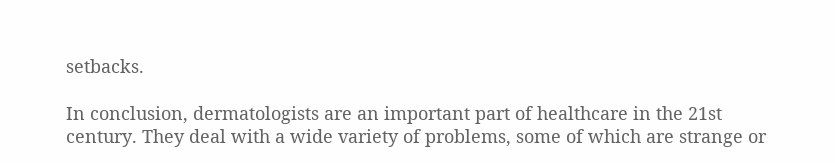setbacks.

In conclusion, dermatologists are an important part of healthcare in the 21st century. They deal with a wide variety of problems, some of which are strange or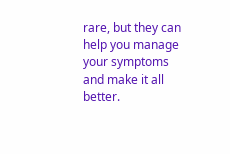rare, but they can help you manage your symptoms and make it all better.